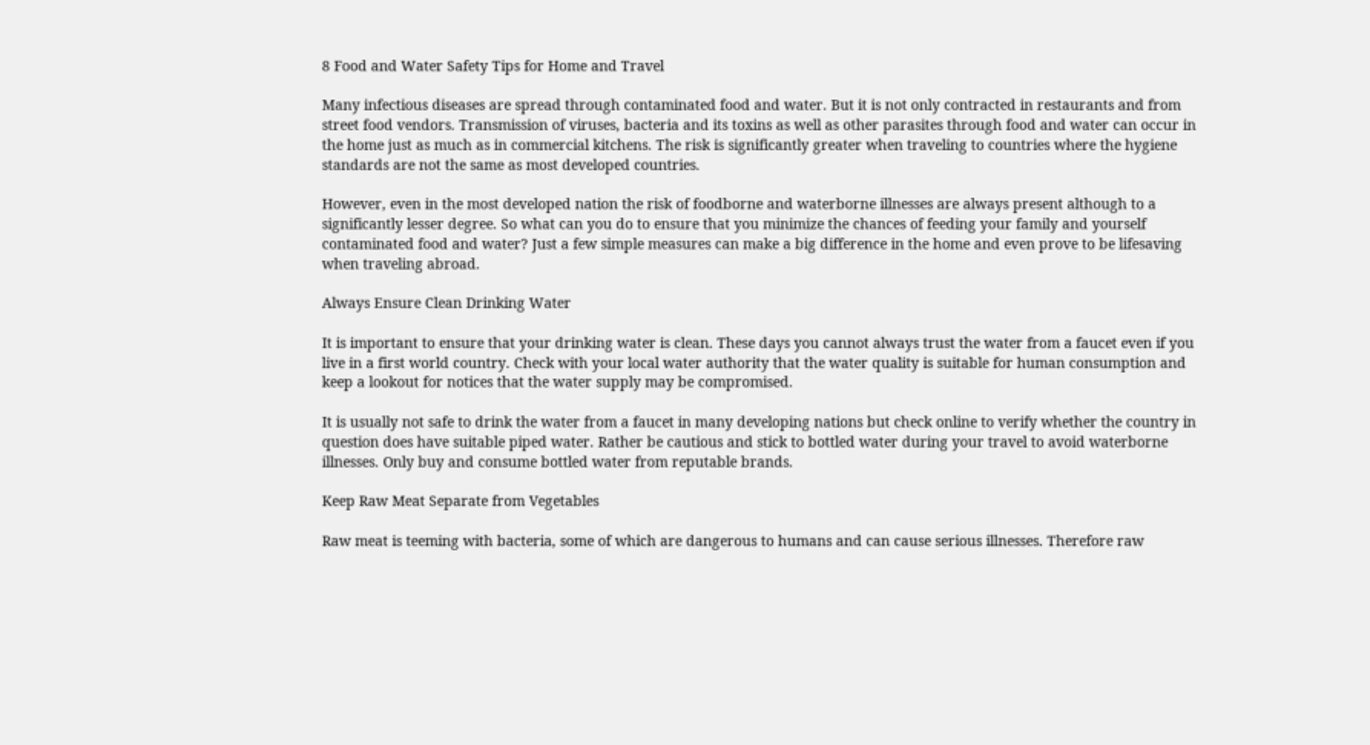8 Food and Water Safety Tips for Home and Travel

Many infectious diseases are spread through contaminated food and water. But it is not only contracted in restaurants and from street food vendors. Transmission of viruses, bacteria and its toxins as well as other parasites through food and water can occur in the home just as much as in commercial kitchens. The risk is significantly greater when traveling to countries where the hygiene standards are not the same as most developed countries.

However, even in the most developed nation the risk of foodborne and waterborne illnesses are always present although to a significantly lesser degree. So what can you do to ensure that you minimize the chances of feeding your family and yourself contaminated food and water? Just a few simple measures can make a big difference in the home and even prove to be lifesaving when traveling abroad.

Always Ensure Clean Drinking Water

It is important to ensure that your drinking water is clean. These days you cannot always trust the water from a faucet even if you live in a first world country. Check with your local water authority that the water quality is suitable for human consumption and keep a lookout for notices that the water supply may be compromised.

It is usually not safe to drink the water from a faucet in many developing nations but check online to verify whether the country in question does have suitable piped water. Rather be cautious and stick to bottled water during your travel to avoid waterborne illnesses. Only buy and consume bottled water from reputable brands.

Keep Raw Meat Separate from Vegetables

Raw meat is teeming with bacteria, some of which are dangerous to humans and can cause serious illnesses. Therefore raw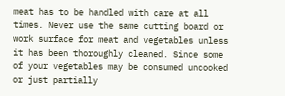meat has to be handled with care at all times. Never use the same cutting board or work surface for meat and vegetables unless it has been thoroughly cleaned. Since some of your vegetables may be consumed uncooked or just partially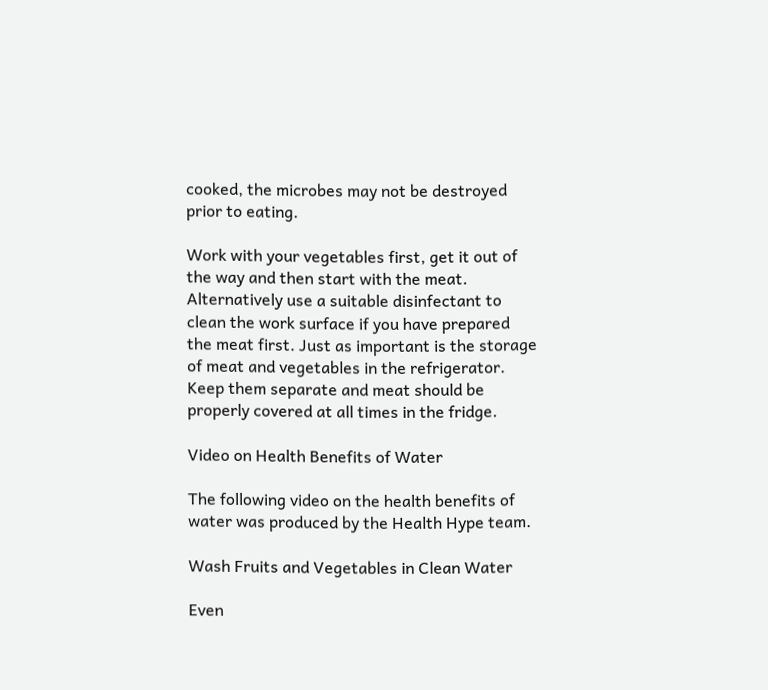cooked, the microbes may not be destroyed prior to eating.

Work with your vegetables first, get it out of the way and then start with the meat. Alternatively use a suitable disinfectant to clean the work surface if you have prepared the meat first. Just as important is the storage of meat and vegetables in the refrigerator. Keep them separate and meat should be properly covered at all times in the fridge.

Video on Health Benefits of Water

The following video on the health benefits of water was produced by the Health Hype team.

Wash Fruits and Vegetables in Clean Water

Even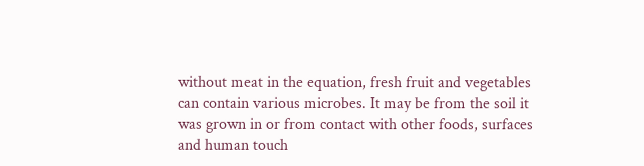without meat in the equation, fresh fruit and vegetables can contain various microbes. It may be from the soil it was grown in or from contact with other foods, surfaces and human touch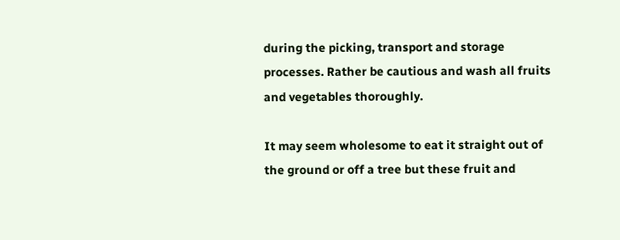during the picking, transport and storage processes. Rather be cautious and wash all fruits and vegetables thoroughly.

It may seem wholesome to eat it straight out of the ground or off a tree but these fruit and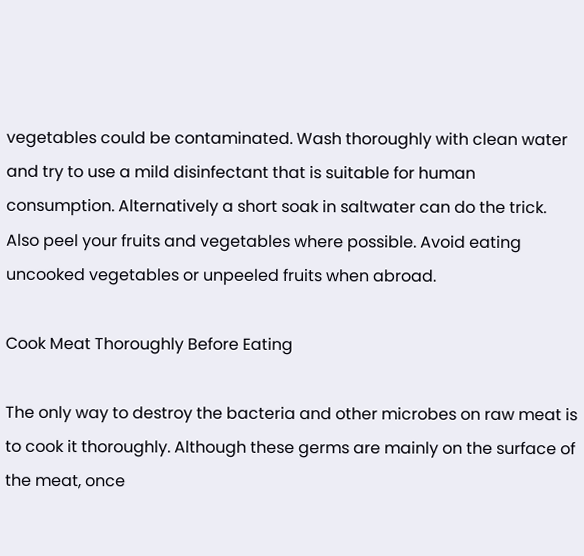vegetables could be contaminated. Wash thoroughly with clean water and try to use a mild disinfectant that is suitable for human consumption. Alternatively a short soak in saltwater can do the trick. Also peel your fruits and vegetables where possible. Avoid eating uncooked vegetables or unpeeled fruits when abroad.

Cook Meat Thoroughly Before Eating

The only way to destroy the bacteria and other microbes on raw meat is to cook it thoroughly. Although these germs are mainly on the surface of the meat, once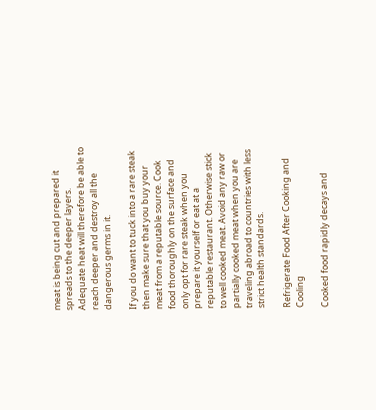meat is being cut and prepared it spreads to the deeper layers. Adequate heat will therefore be able to reach deeper and destroy all the dangerous germs in it.

If you do want to tuck into a rare steak then make sure that you buy your meat from a reputable source. Cook food thoroughly on the surface and only opt for rare steak when you prepare it yourself or eat at a reputable restaurant. Otherwise stick to well cooked meat. Avoid any raw or partially cooked meat when you are traveling abroad to countries with less strict health standards.

Refrigerate Food After Cooking and Cooling

Cooked food rapidly decays and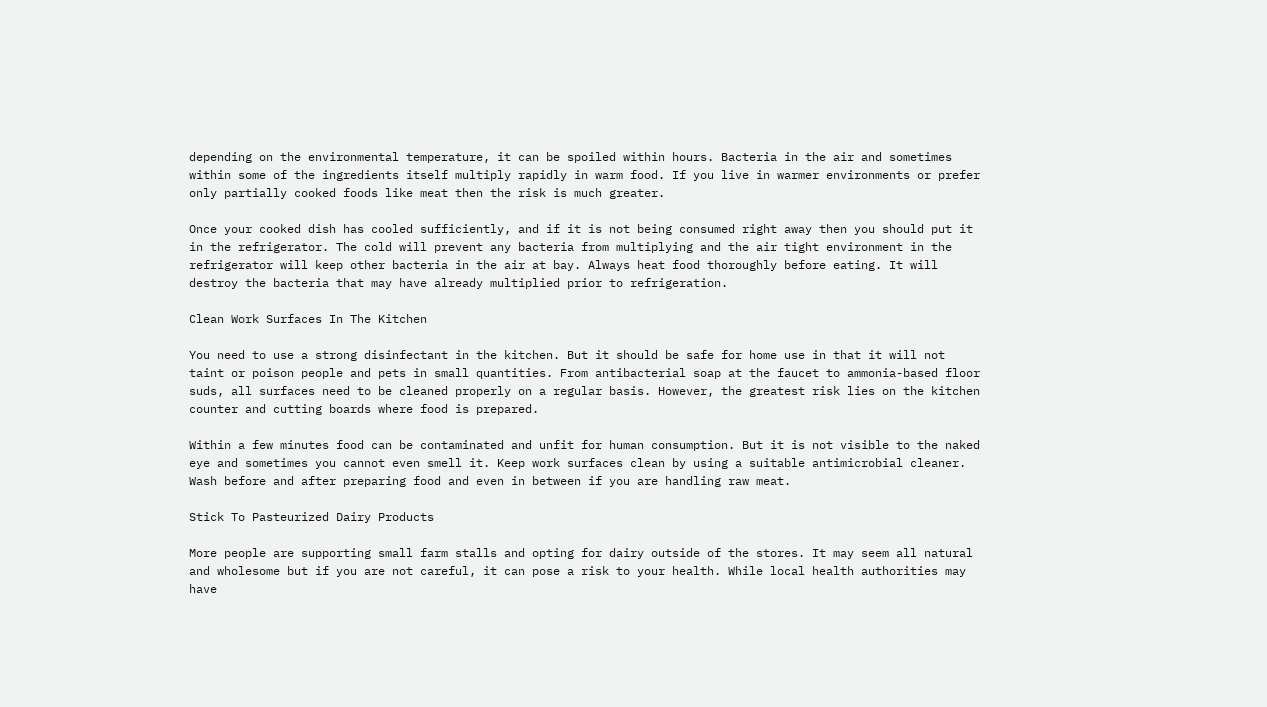depending on the environmental temperature, it can be spoiled within hours. Bacteria in the air and sometimes within some of the ingredients itself multiply rapidly in warm food. If you live in warmer environments or prefer only partially cooked foods like meat then the risk is much greater.

Once your cooked dish has cooled sufficiently, and if it is not being consumed right away then you should put it in the refrigerator. The cold will prevent any bacteria from multiplying and the air tight environment in the refrigerator will keep other bacteria in the air at bay. Always heat food thoroughly before eating. It will destroy the bacteria that may have already multiplied prior to refrigeration.

Clean Work Surfaces In The Kitchen

You need to use a strong disinfectant in the kitchen. But it should be safe for home use in that it will not taint or poison people and pets in small quantities. From antibacterial soap at the faucet to ammonia-based floor suds, all surfaces need to be cleaned properly on a regular basis. However, the greatest risk lies on the kitchen counter and cutting boards where food is prepared.

Within a few minutes food can be contaminated and unfit for human consumption. But it is not visible to the naked eye and sometimes you cannot even smell it. Keep work surfaces clean by using a suitable antimicrobial cleaner. Wash before and after preparing food and even in between if you are handling raw meat.

Stick To Pasteurized Dairy Products

More people are supporting small farm stalls and opting for dairy outside of the stores. It may seem all natural and wholesome but if you are not careful, it can pose a risk to your health. While local health authorities may have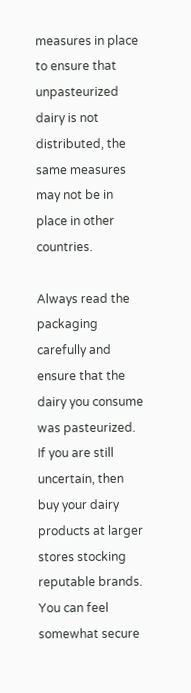measures in place to ensure that unpasteurized dairy is not distributed, the same measures may not be in place in other countries.

Always read the packaging carefully and ensure that the dairy you consume was pasteurized. If you are still uncertain, then buy your dairy products at larger stores stocking reputable brands. You can feel somewhat secure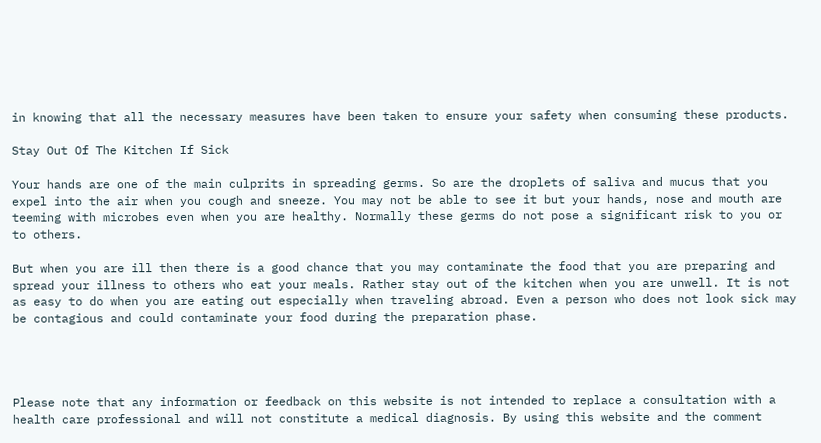in knowing that all the necessary measures have been taken to ensure your safety when consuming these products.

Stay Out Of The Kitchen If Sick

Your hands are one of the main culprits in spreading germs. So are the droplets of saliva and mucus that you expel into the air when you cough and sneeze. You may not be able to see it but your hands, nose and mouth are teeming with microbes even when you are healthy. Normally these germs do not pose a significant risk to you or to others.

But when you are ill then there is a good chance that you may contaminate the food that you are preparing and spread your illness to others who eat your meals. Rather stay out of the kitchen when you are unwell. It is not as easy to do when you are eating out especially when traveling abroad. Even a person who does not look sick may be contagious and could contaminate your food during the preparation phase.




Please note that any information or feedback on this website is not intended to replace a consultation with a health care professional and will not constitute a medical diagnosis. By using this website and the comment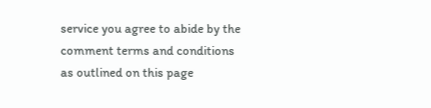service you agree to abide by the comment terms and conditions as outlined on this page